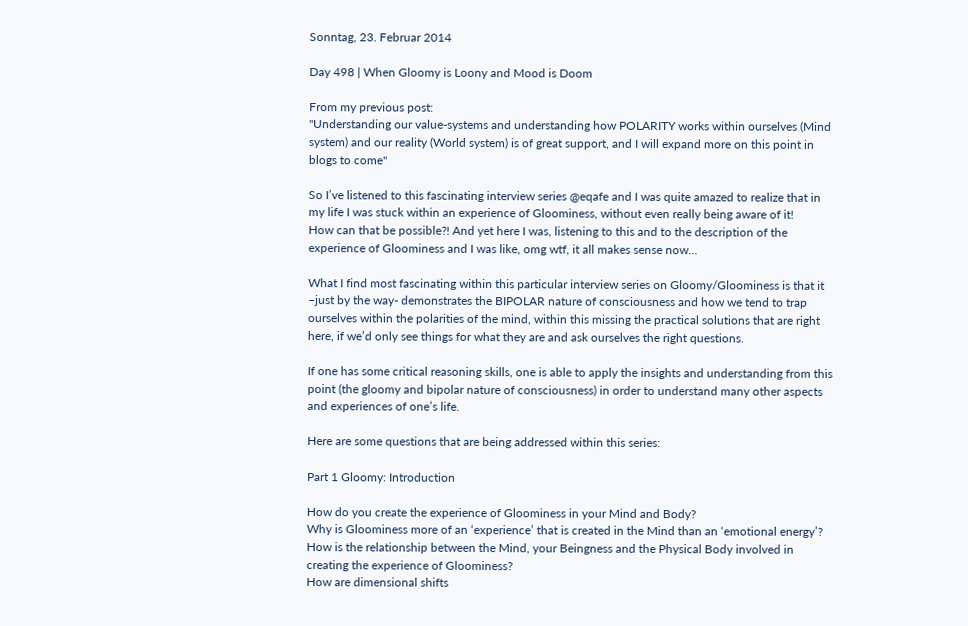Sonntag, 23. Februar 2014

Day 498 | When Gloomy is Loony and Mood is Doom

From my previous post:
"Understanding our value-systems and understanding how POLARITY works within ourselves (Mind system) and our reality (World system) is of great support, and I will expand more on this point in blogs to come"

So I’ve listened to this fascinating interview series @eqafe and I was quite amazed to realize that in my life I was stuck within an experience of Gloominess, without even really being aware of it!
How can that be possible?! And yet here I was, listening to this and to the description of the experience of Gloominess and I was like, omg wtf, it all makes sense now…

What I find most fascinating within this particular interview series on Gloomy/Gloominess is that it –just by the way- demonstrates the BIPOLAR nature of consciousness and how we tend to trap ourselves within the polarities of the mind, within this missing the practical solutions that are right here, if we’d only see things for what they are and ask ourselves the right questions.

If one has some critical reasoning skills, one is able to apply the insights and understanding from this point (the gloomy and bipolar nature of consciousness) in order to understand many other aspects and experiences of one’s life.

Here are some questions that are being addressed within this series:

Part 1 Gloomy: Introduction

How do you create the experience of Gloominess in your Mind and Body?
Why is Gloominess more of an ‘experience’ that is created in the Mind than an ‘emotional energy’?
How is the relationship between the Mind, your Beingness and the Physical Body involved in creating the experience of Gloominess?
How are dimensional shifts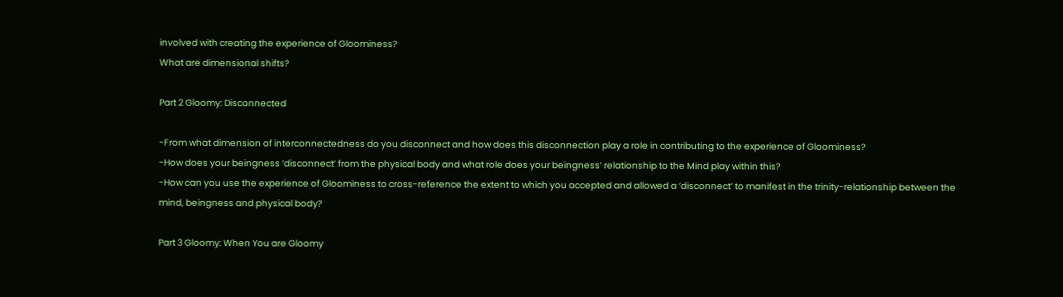involved with creating the experience of Gloominess?
What are dimensional shifts?

Part 2 Gloomy: Disconnected

-From what dimension of interconnectedness do you disconnect and how does this disconnection play a role in contributing to the experience of Gloominess?
-How does your beingness ‘disconnect’ from the physical body and what role does your beingness’ relationship to the Mind play within this?
-How can you use the experience of Gloominess to cross-reference the extent to which you accepted and allowed a ‘disconnect’ to manifest in the trinity-relationship between the mind, beingness and physical body?

Part 3 Gloomy: When You are Gloomy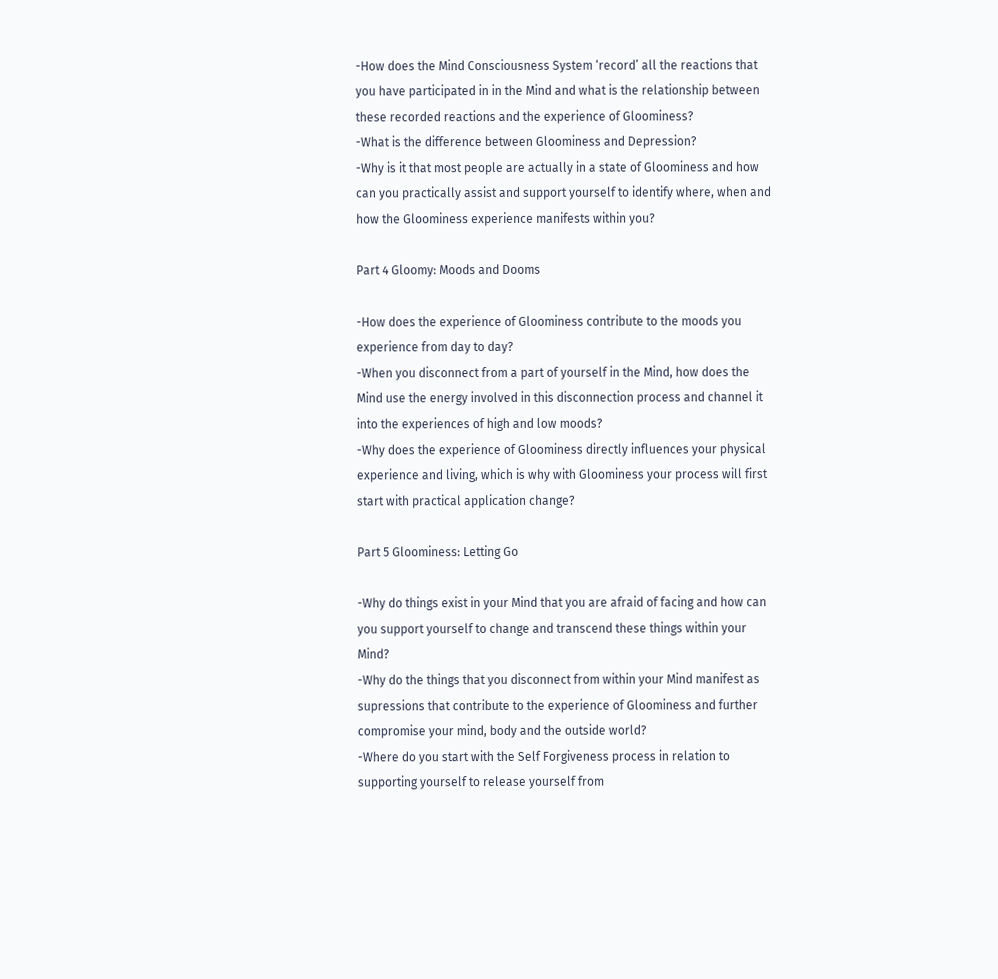-How does the Mind Consciousness System ‘record’ all the reactions that you have participated in in the Mind and what is the relationship between these recorded reactions and the experience of Gloominess?
-What is the difference between Gloominess and Depression?
-Why is it that most people are actually in a state of Gloominess and how can you practically assist and support yourself to identify where, when and how the Gloominess experience manifests within you?

Part 4 Gloomy: Moods and Dooms

-How does the experience of Gloominess contribute to the moods you experience from day to day?
-When you disconnect from a part of yourself in the Mind, how does the Mind use the energy involved in this disconnection process and channel it into the experiences of high and low moods?
-Why does the experience of Gloominess directly influences your physical experience and living, which is why with Gloominess your process will first start with practical application change?

Part 5 Gloominess: Letting Go

-Why do things exist in your Mind that you are afraid of facing and how can you support yourself to change and transcend these things within your Mind?
-Why do the things that you disconnect from within your Mind manifest as supressions that contribute to the experience of Gloominess and further compromise your mind, body and the outside world?
-Where do you start with the Self Forgiveness process in relation to supporting yourself to release yourself from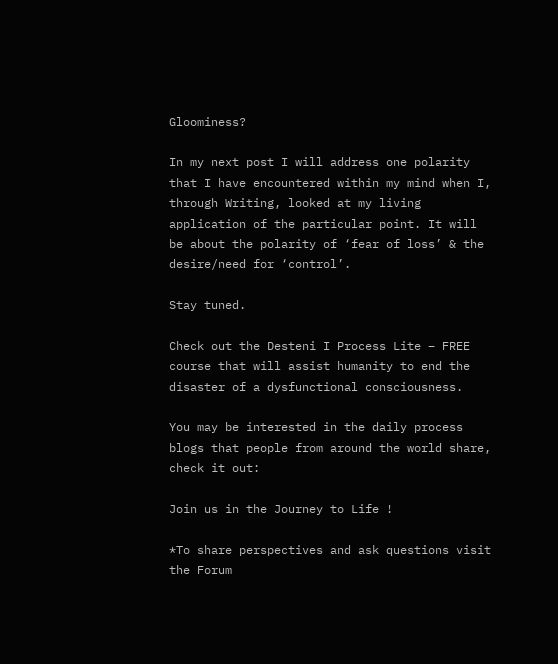Gloominess?

In my next post I will address one polarity that I have encountered within my mind when I, through Writing, looked at my living application of the particular point. It will be about the polarity of ‘fear of loss’ & the desire/need for ‘control’.

Stay tuned.

Check out the Desteni I Process Lite – FREE course that will assist humanity to end the disaster of a dysfunctional consciousness.

You may be interested in the daily process blogs that people from around the world share, check it out:

Join us in the Journey to Life !

*To share perspectives and ask questions visit the Forum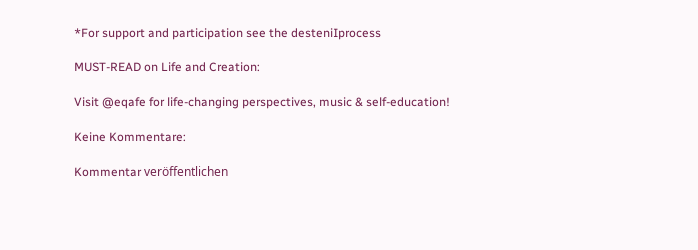*For support and participation see the desteniIprocess

MUST-READ on Life and Creation:

Visit @eqafe for life-changing perspectives, music & self-education!

Keine Kommentare:

Kommentar veröffentlichen